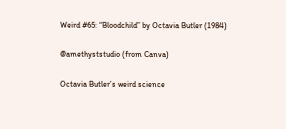Weird #65: “Bloodchild” by Octavia Butler (1984)

@amethyststudio (from Canva)

Octavia Butler’s weird science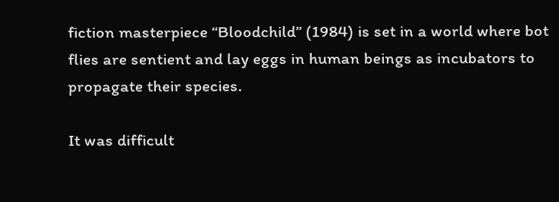fiction masterpiece “Bloodchild” (1984) is set in a world where bot flies are sentient and lay eggs in human beings as incubators to propagate their species.

It was difficult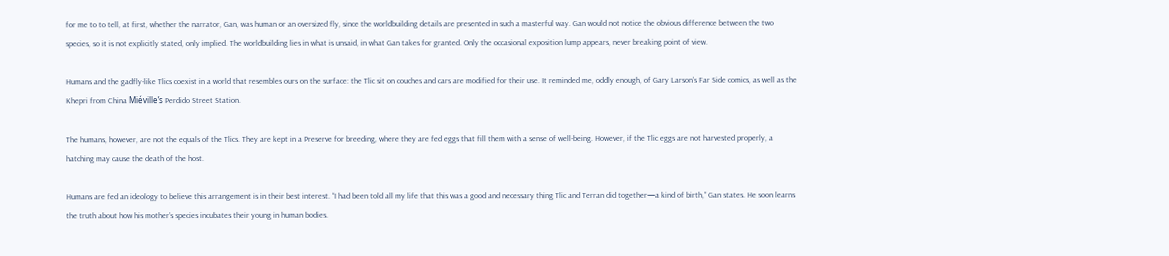for me to to tell, at first, whether the narrator, Gan, was human or an oversized fly, since the worldbuilding details are presented in such a masterful way. Gan would not notice the obvious difference between the two species, so it is not explicitly stated, only implied. The worldbuilding lies in what is unsaid, in what Gan takes for granted. Only the occasional exposition lump appears, never breaking point of view.

Humans and the gadfly-like Tlics coexist in a world that resembles ours on the surface: the Tlic sit on couches and cars are modified for their use. It reminded me, oddly enough, of Gary Larson’s Far Side comics, as well as the Khepri from China Miéville’s Perdido Street Station.

The humans, however, are not the equals of the Tlics. They are kept in a Preserve for breeding, where they are fed eggs that fill them with a sense of well-being. However, if the Tlic eggs are not harvested properly, a hatching may cause the death of the host.

Humans are fed an ideology to believe this arrangement is in their best interest. “I had been told all my life that this was a good and necessary thing Tlic and Terran did together—a kind of birth,” Gan states. He soon learns the truth about how his mother’s species incubates their young in human bodies.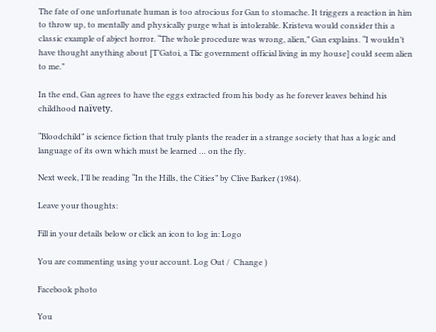The fate of one unfortunate human is too atrocious for Gan to stomache. It triggers a reaction in him to throw up, to mentally and physically purge what is intolerable. Kristeva would consider this a classic example of abject horror. “The whole procedure was wrong, alien,” Gan explains. “I wouldn’t have thought anything about [T’Gatoi, a Tlic government official living in my house] could seem alien to me.”

In the end, Gan agrees to have the eggs extracted from his body as he forever leaves behind his childhood naïvety.

“Bloodchild” is science fiction that truly plants the reader in a strange society that has a logic and language of its own which must be learned … on the fly.

Next week, I’ll be reading “In the Hills, the Cities” by Clive Barker (1984).

Leave your thoughts:

Fill in your details below or click an icon to log in: Logo

You are commenting using your account. Log Out /  Change )

Facebook photo

You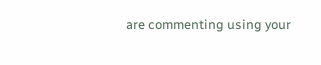are commenting using your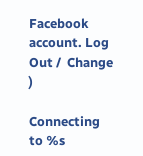Facebook account. Log Out /  Change )

Connecting to %s